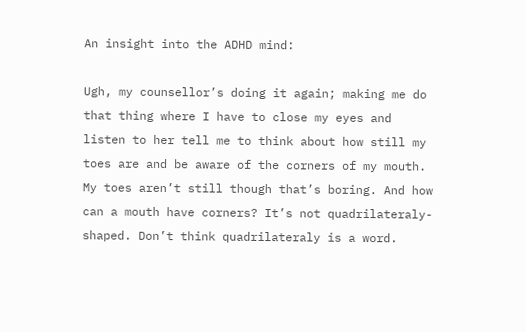An insight into the ADHD mind:

Ugh, my counsellor’s doing it again; making me do that thing where I have to close my eyes and listen to her tell me to think about how still my toes are and be aware of the corners of my mouth. My toes aren’t still though that’s boring. And how can a mouth have corners? It’s not quadrilateraly-shaped. Don’t think quadrilateraly is a word.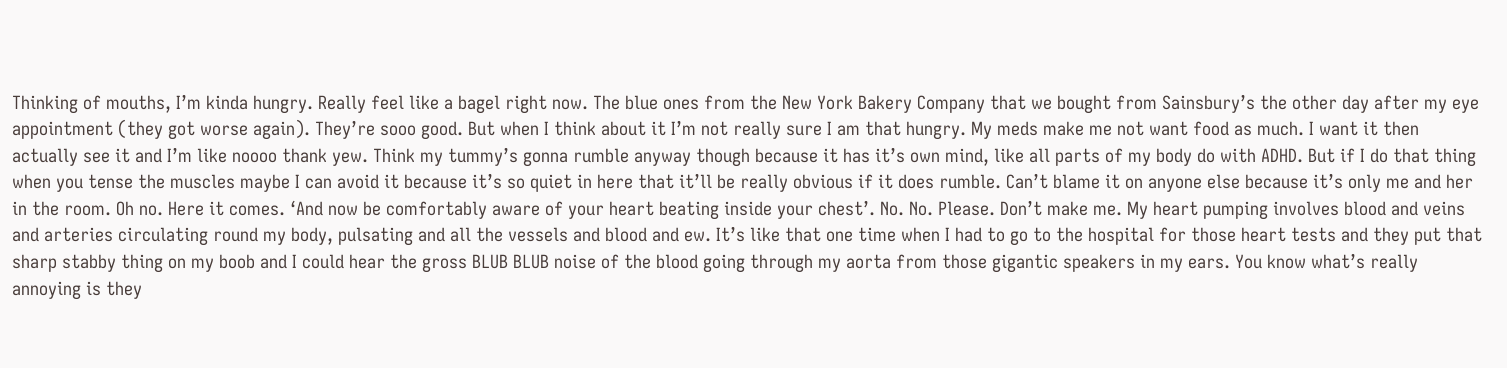Thinking of mouths, I’m kinda hungry. Really feel like a bagel right now. The blue ones from the New York Bakery Company that we bought from Sainsbury’s the other day after my eye appointment (they got worse again). They’re sooo good. But when I think about it I’m not really sure I am that hungry. My meds make me not want food as much. I want it then actually see it and I’m like noooo thank yew. Think my tummy’s gonna rumble anyway though because it has it’s own mind, like all parts of my body do with ADHD. But if I do that thing when you tense the muscles maybe I can avoid it because it’s so quiet in here that it’ll be really obvious if it does rumble. Can’t blame it on anyone else because it’s only me and her in the room. Oh no. Here it comes. ‘And now be comfortably aware of your heart beating inside your chest’. No. No. Please. Don’t make me. My heart pumping involves blood and veins and arteries circulating round my body, pulsating and all the vessels and blood and ew. It’s like that one time when I had to go to the hospital for those heart tests and they put that sharp stabby thing on my boob and I could hear the gross BLUB BLUB noise of the blood going through my aorta from those gigantic speakers in my ears. You know what’s really annoying is they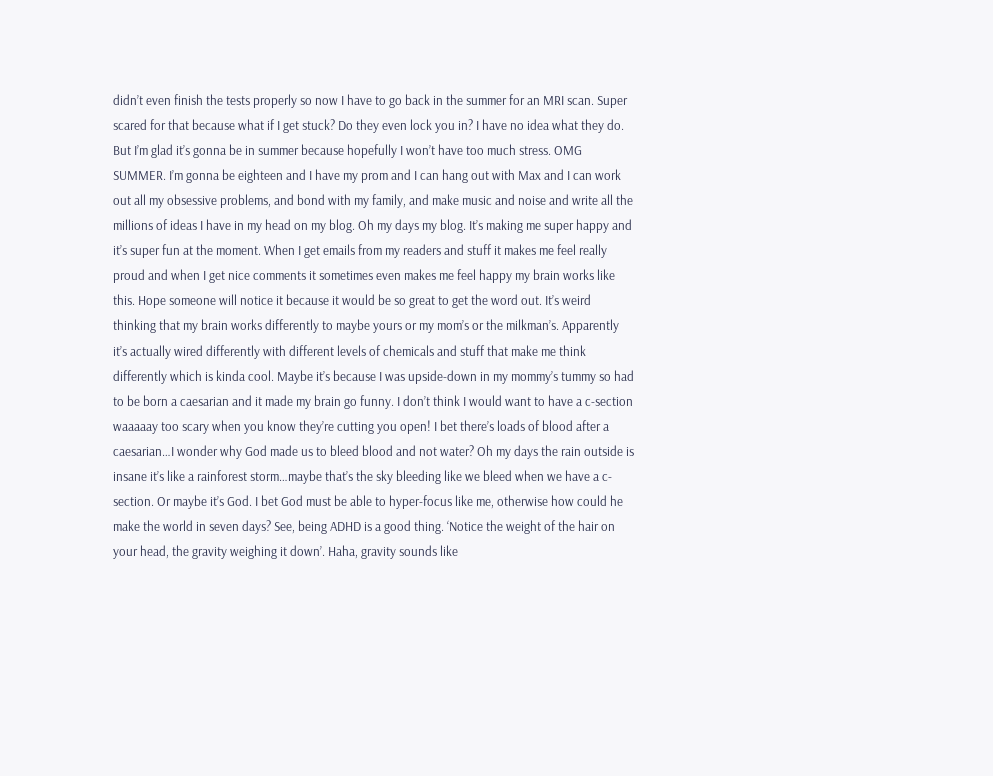didn’t even finish the tests properly so now I have to go back in the summer for an MRI scan. Super scared for that because what if I get stuck? Do they even lock you in? I have no idea what they do. But I’m glad it’s gonna be in summer because hopefully I won’t have too much stress. OMG SUMMER. I’m gonna be eighteen and I have my prom and I can hang out with Max and I can work out all my obsessive problems, and bond with my family, and make music and noise and write all the millions of ideas I have in my head on my blog. Oh my days my blog. It’s making me super happy and it’s super fun at the moment. When I get emails from my readers and stuff it makes me feel really proud and when I get nice comments it sometimes even makes me feel happy my brain works like this. Hope someone will notice it because it would be so great to get the word out. It’s weird thinking that my brain works differently to maybe yours or my mom’s or the milkman’s. Apparently it’s actually wired differently with different levels of chemicals and stuff that make me think differently which is kinda cool. Maybe it’s because I was upside-down in my mommy’s tummy so had to be born a caesarian and it made my brain go funny. I don’t think I would want to have a c-section waaaaay too scary when you know they’re cutting you open! I bet there’s loads of blood after a caesarian…I wonder why God made us to bleed blood and not water? Oh my days the rain outside is insane it’s like a rainforest storm…maybe that’s the sky bleeding like we bleed when we have a c-section. Or maybe it’s God. I bet God must be able to hyper-focus like me, otherwise how could he make the world in seven days? See, being ADHD is a good thing. ‘Notice the weight of the hair on your head, the gravity weighing it down’. Haha, gravity sounds like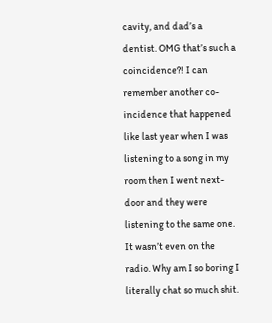cavity, and dad’s a dentist. OMG that’s such a coincidence?! I can remember another co-incidence that happened like last year when I was listening to a song in my room then I went next-door and they were listening to the same one. It wasn’t even on the radio. Why am I so boring I literally chat so much shit.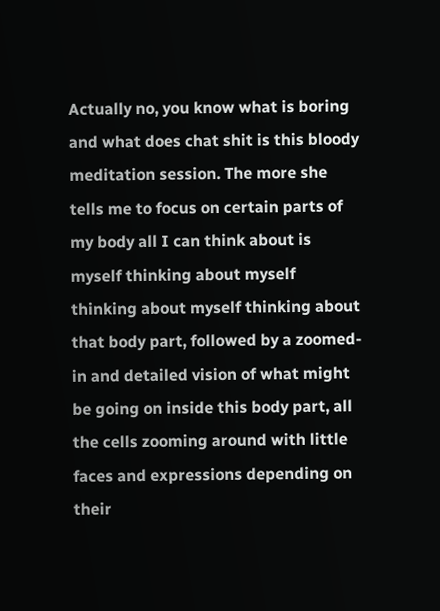Actually no, you know what is boring and what does chat shit is this bloody meditation session. The more she tells me to focus on certain parts of my body all I can think about is myself thinking about myself thinking about myself thinking about that body part, followed by a zoomed-in and detailed vision of what might be going on inside this body part, all the cells zooming around with little faces and expressions depending on their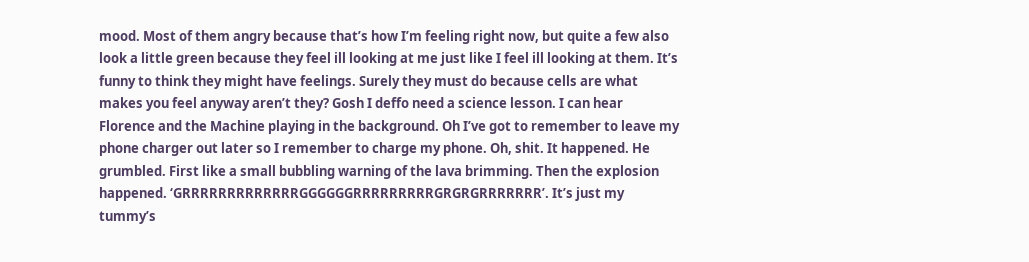mood. Most of them angry because that’s how I’m feeling right now, but quite a few also look a little green because they feel ill looking at me just like I feel ill looking at them. It’s funny to think they might have feelings. Surely they must do because cells are what makes you feel anyway aren’t they? Gosh I deffo need a science lesson. I can hear Florence and the Machine playing in the background. Oh I’ve got to remember to leave my phone charger out later so I remember to charge my phone. Oh, shit. It happened. He grumbled. First like a small bubbling warning of the lava brimming. Then the explosion happened. ‘GRRRRRRRRRRRRRGGGGGGRRRRRRRRRGRGRGRRRRRRR’. It’s just my tummy’s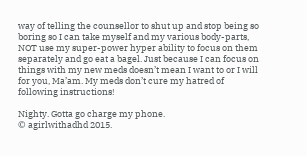way of telling the counsellor to shut up and stop being so boring so I can take myself and my various body-parts, NOT use my super-power hyper ability to focus on them separately and go eat a bagel. Just because I can focus on things with my new meds doesn’t mean I want to or I will for you, Ma’am. My meds don’t cure my hatred of following instructions!

Nighty. Gotta go charge my phone.
© agirlwithadhd 2015.